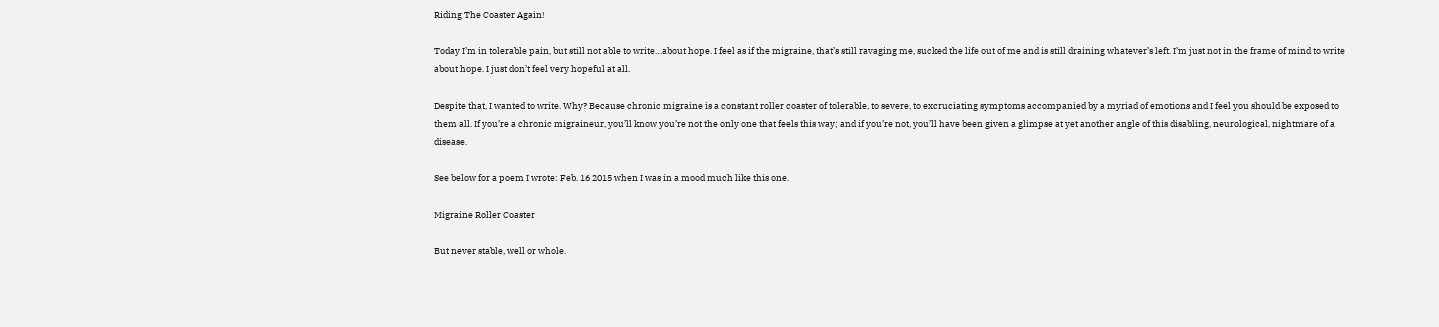Riding The Coaster Again!

Today I’m in tolerable pain, but still not able to write…about hope. I feel as if the migraine, that’s still ravaging me, sucked the life out of me and is still draining whatever’s left. I’m just not in the frame of mind to write about hope. I just don’t feel very hopeful at all.

Despite that, I wanted to write. Why? Because chronic migraine is a constant roller coaster of tolerable, to severe, to excruciating symptoms accompanied by a myriad of emotions and I feel you should be exposed to them all. If you’re a chronic migraineur, you’ll know you’re not the only one that feels this way; and if you’re not, you’ll have been given a glimpse at yet another angle of this disabling, neurological, nightmare of a disease.

See below for a poem I wrote: Feb. 16 2015 when I was in a mood much like this one.

Migraine Roller Coaster

But never stable, well or whole.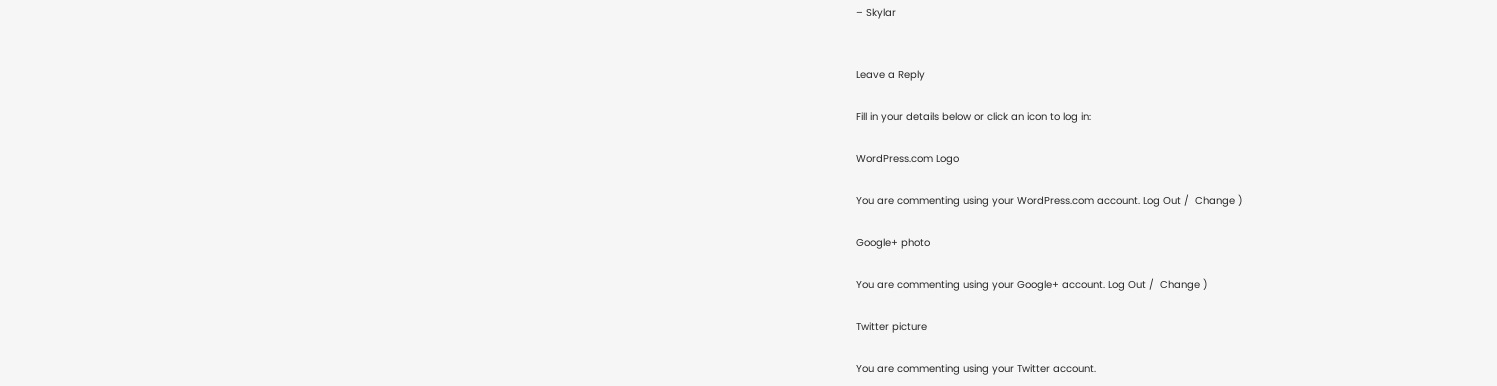– Skylar


Leave a Reply

Fill in your details below or click an icon to log in:

WordPress.com Logo

You are commenting using your WordPress.com account. Log Out /  Change )

Google+ photo

You are commenting using your Google+ account. Log Out /  Change )

Twitter picture

You are commenting using your Twitter account.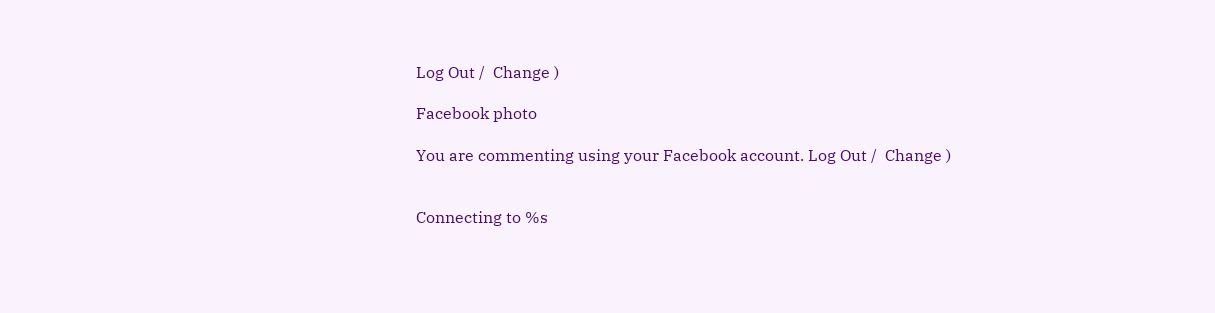Log Out /  Change )

Facebook photo

You are commenting using your Facebook account. Log Out /  Change )


Connecting to %s